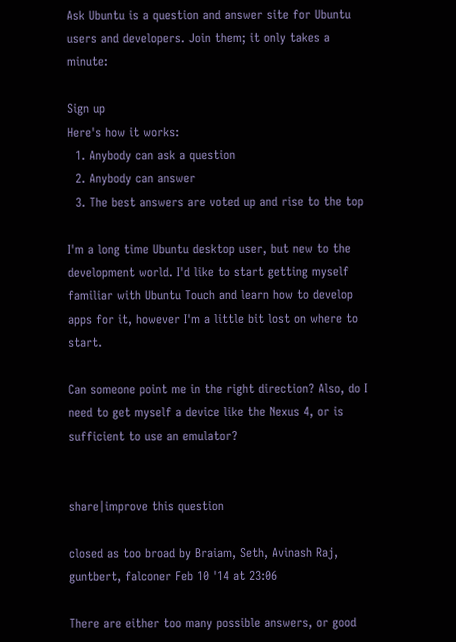Ask Ubuntu is a question and answer site for Ubuntu users and developers. Join them; it only takes a minute:

Sign up
Here's how it works:
  1. Anybody can ask a question
  2. Anybody can answer
  3. The best answers are voted up and rise to the top

I'm a long time Ubuntu desktop user, but new to the development world. I'd like to start getting myself familiar with Ubuntu Touch and learn how to develop apps for it, however I'm a little bit lost on where to start.

Can someone point me in the right direction? Also, do I need to get myself a device like the Nexus 4, or is sufficient to use an emulator?


share|improve this question

closed as too broad by Braiam, Seth, Avinash Raj, guntbert, falconer Feb 10 '14 at 23:06

There are either too many possible answers, or good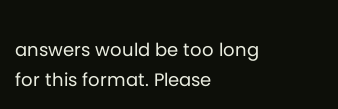answers would be too long for this format. Please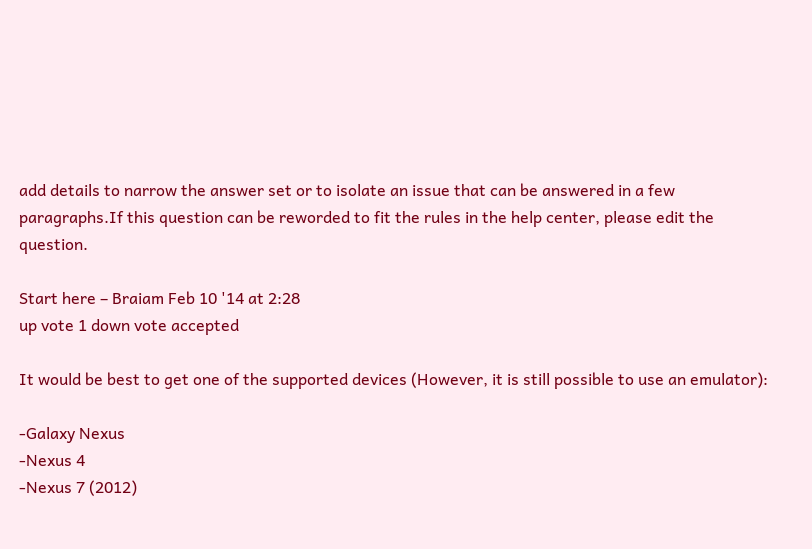add details to narrow the answer set or to isolate an issue that can be answered in a few paragraphs.If this question can be reworded to fit the rules in the help center, please edit the question.

Start here – Braiam Feb 10 '14 at 2:28
up vote 1 down vote accepted

It would be best to get one of the supported devices (However, it is still possible to use an emulator):

-Galaxy Nexus
-Nexus 4
-Nexus 7 (2012)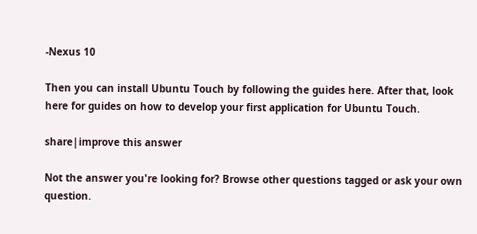-Nexus 10

Then you can install Ubuntu Touch by following the guides here. After that, look here for guides on how to develop your first application for Ubuntu Touch.

share|improve this answer

Not the answer you're looking for? Browse other questions tagged or ask your own question.